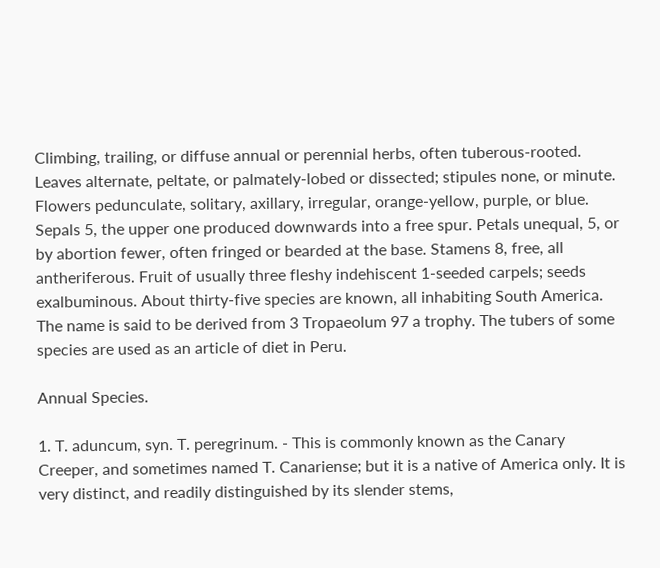Climbing, trailing, or diffuse annual or perennial herbs, often tuberous-rooted. Leaves alternate, peltate, or palmately-lobed or dissected; stipules none, or minute. Flowers pedunculate, solitary, axillary, irregular, orange-yellow, purple, or blue. Sepals 5, the upper one produced downwards into a free spur. Petals unequal, 5, or by abortion fewer, often fringed or bearded at the base. Stamens 8, free, all antheriferous. Fruit of usually three fleshy indehiscent 1-seeded carpels; seeds exalbuminous. About thirty-five species are known, all inhabiting South America. The name is said to be derived from 3 Tropaeolum 97 a trophy. The tubers of some species are used as an article of diet in Peru.

Annual Species.

1. T. aduncum, syn. T. peregrinum. - This is commonly known as the Canary Creeper, and sometimes named T. Canariense; but it is a native of America only. It is very distinct, and readily distinguished by its slender stems,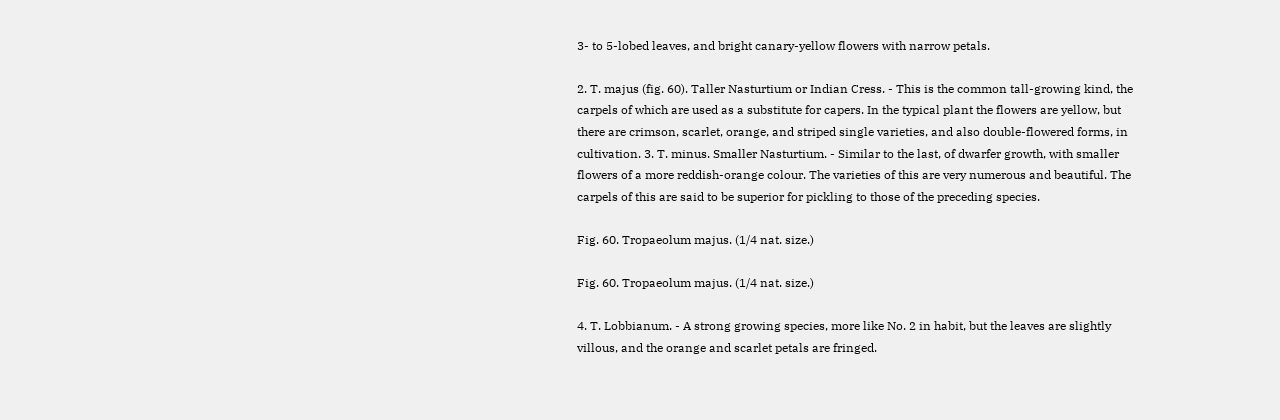3- to 5-lobed leaves, and bright canary-yellow flowers with narrow petals.

2. T. majus (fig. 60). Taller Nasturtium or Indian Cress. - This is the common tall-growing kind, the carpels of which are used as a substitute for capers. In the typical plant the flowers are yellow, but there are crimson, scarlet, orange, and striped single varieties, and also double-flowered forms, in cultivation. 3. T. minus. Smaller Nasturtium. - Similar to the last, of dwarfer growth, with smaller flowers of a more reddish-orange colour. The varieties of this are very numerous and beautiful. The carpels of this are said to be superior for pickling to those of the preceding species.

Fig. 60. Tropaeolum majus. (1/4 nat. size.)

Fig. 60. Tropaeolum majus. (1/4 nat. size.)

4. T. Lobbianum. - A strong growing species, more like No. 2 in habit, but the leaves are slightly villous, and the orange and scarlet petals are fringed.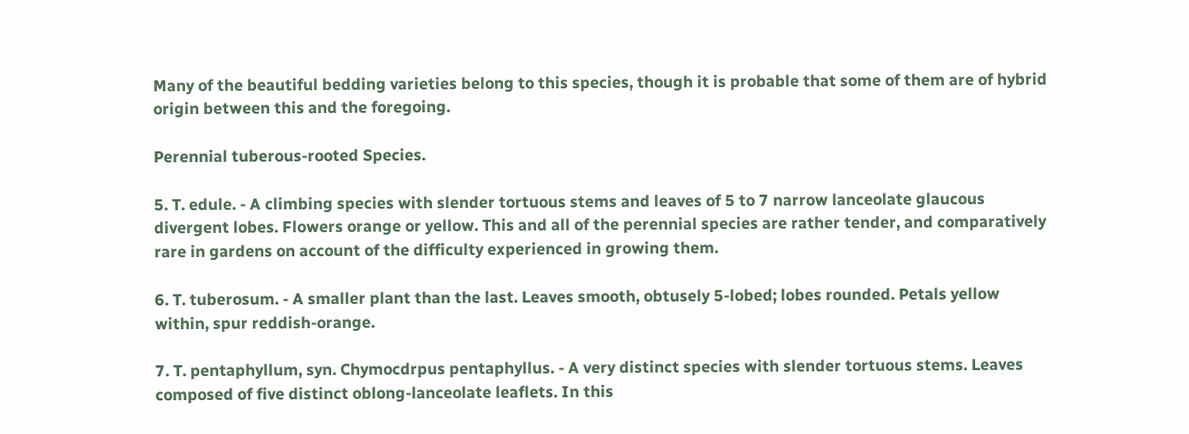Many of the beautiful bedding varieties belong to this species, though it is probable that some of them are of hybrid origin between this and the foregoing.

Perennial tuberous-rooted Species.

5. T. edule. - A climbing species with slender tortuous stems and leaves of 5 to 7 narrow lanceolate glaucous divergent lobes. Flowers orange or yellow. This and all of the perennial species are rather tender, and comparatively rare in gardens on account of the difficulty experienced in growing them.

6. T. tuberosum. - A smaller plant than the last. Leaves smooth, obtusely 5-lobed; lobes rounded. Petals yellow within, spur reddish-orange.

7. T. pentaphyllum, syn. Chymocdrpus pentaphyllus. - A very distinct species with slender tortuous stems. Leaves composed of five distinct oblong-lanceolate leaflets. In this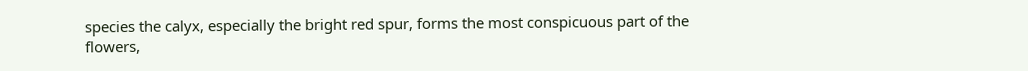species the calyx, especially the bright red spur, forms the most conspicuous part of the flowers,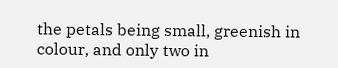the petals being small, greenish in colour, and only two in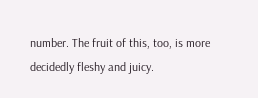number. The fruit of this, too, is more decidedly fleshy and juicy.